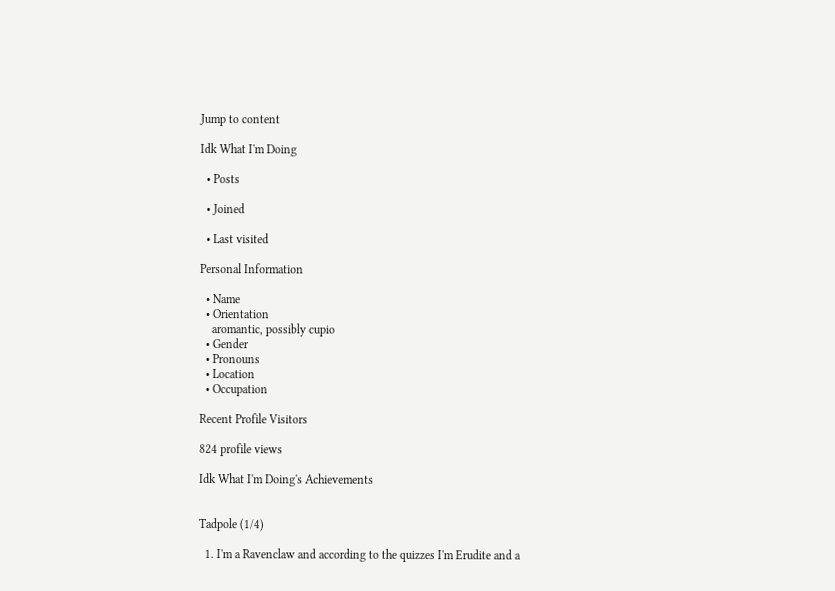Jump to content

Idk What I'm Doing

  • Posts

  • Joined

  • Last visited

Personal Information

  • Name
  • Orientation
    aromantic, possibly cupio
  • Gender
  • Pronouns
  • Location
  • Occupation

Recent Profile Visitors

824 profile views

Idk What I'm Doing's Achievements


Tadpole (1/4)

  1. I'm a Ravenclaw and according to the quizzes I'm Erudite and a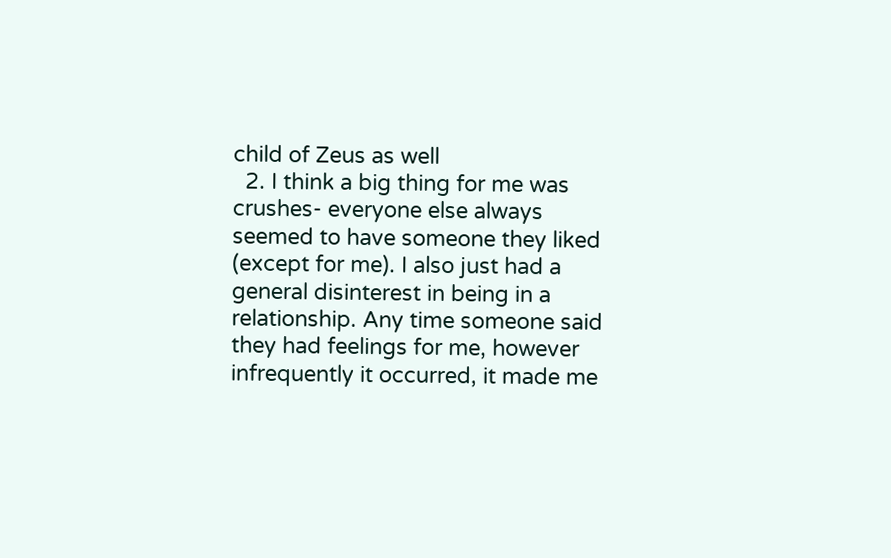child of Zeus as well
  2. I think a big thing for me was crushes- everyone else always seemed to have someone they liked (except for me). I also just had a general disinterest in being in a relationship. Any time someone said they had feelings for me, however infrequently it occurred, it made me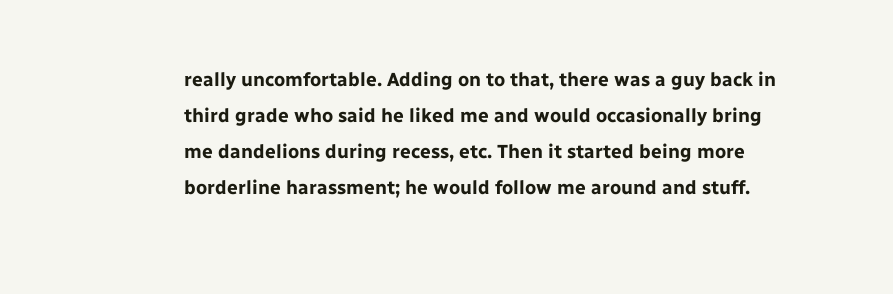really uncomfortable. Adding on to that, there was a guy back in third grade who said he liked me and would occasionally bring me dandelions during recess, etc. Then it started being more borderline harassment; he would follow me around and stuff.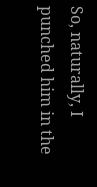So, naturally, I punched him in the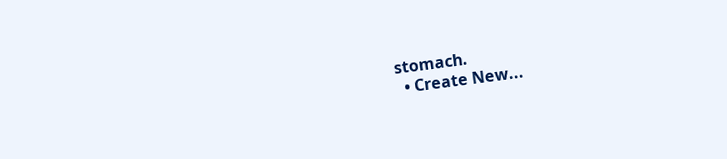stomach.
  • Create New...